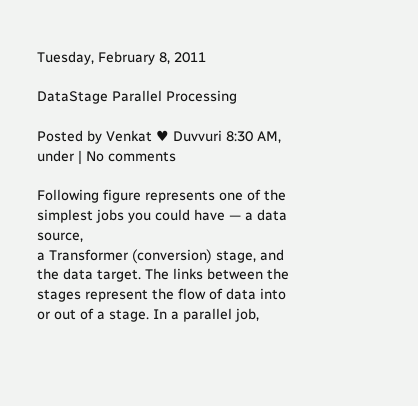Tuesday, February 8, 2011

DataStage Parallel Processing

Posted by Venkat ♥ Duvvuri 8:30 AM, under | No comments

Following figure represents one of the simplest jobs you could have — a data source,
a Transformer (conversion) stage, and the data target. The links between the stages represent the flow of data into or out of a stage. In a parallel job,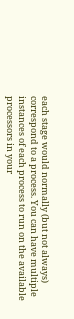each stage would normally (but not always) correspond to a process. You can have multiple instances of each process to run on the available processors in your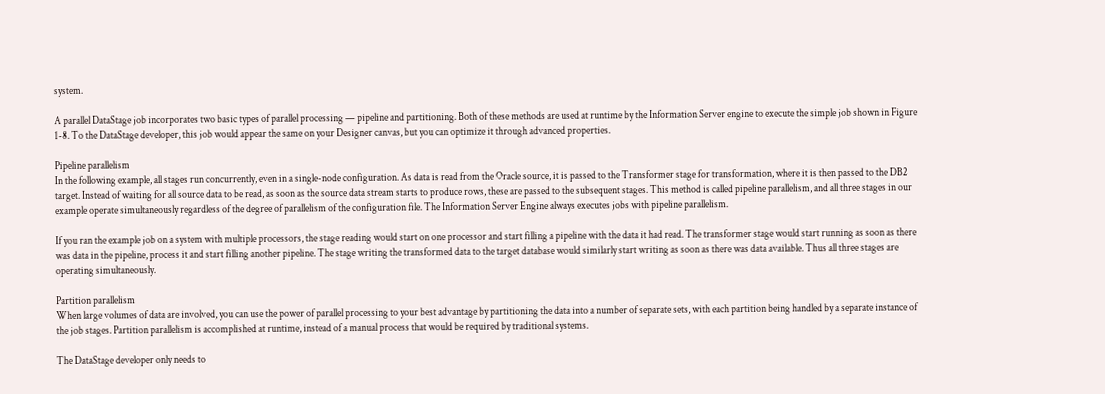system.

A parallel DataStage job incorporates two basic types of parallel processing — pipeline and partitioning. Both of these methods are used at runtime by the Information Server engine to execute the simple job shown in Figure 1-8. To the DataStage developer, this job would appear the same on your Designer canvas, but you can optimize it through advanced properties.

Pipeline parallelism
In the following example, all stages run concurrently, even in a single-node configuration. As data is read from the Oracle source, it is passed to the Transformer stage for transformation, where it is then passed to the DB2 target. Instead of waiting for all source data to be read, as soon as the source data stream starts to produce rows, these are passed to the subsequent stages. This method is called pipeline parallelism, and all three stages in our example operate simultaneously regardless of the degree of parallelism of the configuration file. The Information Server Engine always executes jobs with pipeline parallelism.

If you ran the example job on a system with multiple processors, the stage reading would start on one processor and start filling a pipeline with the data it had read. The transformer stage would start running as soon as there was data in the pipeline, process it and start filling another pipeline. The stage writing the transformed data to the target database would similarly start writing as soon as there was data available. Thus all three stages are operating simultaneously.

Partition parallelism
When large volumes of data are involved, you can use the power of parallel processing to your best advantage by partitioning the data into a number of separate sets, with each partition being handled by a separate instance of the job stages. Partition parallelism is accomplished at runtime, instead of a manual process that would be required by traditional systems.

The DataStage developer only needs to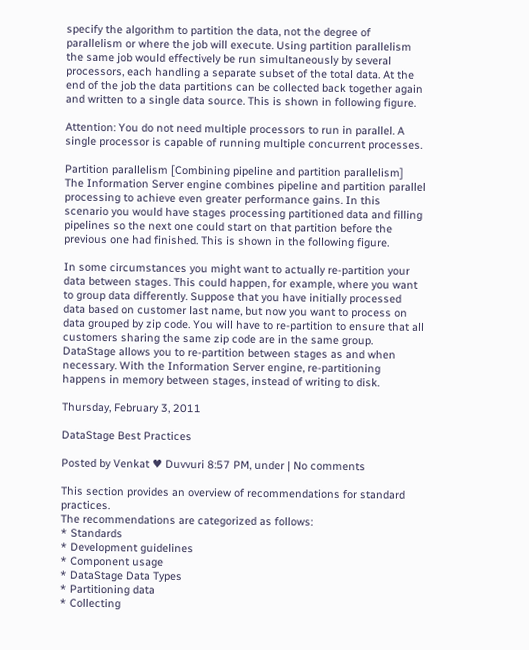specify the algorithm to partition the data, not the degree of parallelism or where the job will execute. Using partition parallelism the same job would effectively be run simultaneously by several processors, each handling a separate subset of the total data. At the end of the job the data partitions can be collected back together again and written to a single data source. This is shown in following figure.

Attention: You do not need multiple processors to run in parallel. A single processor is capable of running multiple concurrent processes.

Partition parallelism [Combining pipeline and partition parallelism]
The Information Server engine combines pipeline and partition parallel processing to achieve even greater performance gains. In this scenario you would have stages processing partitioned data and filling pipelines so the next one could start on that partition before the previous one had finished. This is shown in the following figure.

In some circumstances you might want to actually re-partition your data between stages. This could happen, for example, where you want to group data differently. Suppose that you have initially processed data based on customer last name, but now you want to process on data grouped by zip code. You will have to re-partition to ensure that all customers sharing the same zip code are in the same group. DataStage allows you to re-partition between stages as and when necessary. With the Information Server engine, re-partitioning happens in memory between stages, instead of writing to disk.

Thursday, February 3, 2011

DataStage Best Practices

Posted by Venkat ♥ Duvvuri 8:57 PM, under | No comments

This section provides an overview of recommendations for standard practices.
The recommendations are categorized as follows:
* Standards
* Development guidelines
* Component usage
* DataStage Data Types
* Partitioning data
* Collecting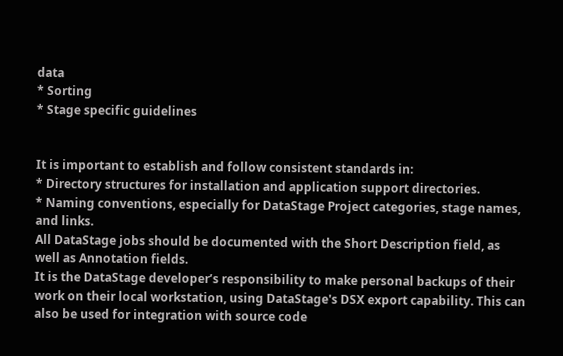data
* Sorting
* Stage specific guidelines


It is important to establish and follow consistent standards in:
* Directory structures for installation and application support directories.
* Naming conventions, especially for DataStage Project categories, stage names, and links.
All DataStage jobs should be documented with the Short Description field, as well as Annotation fields.
It is the DataStage developer’s responsibility to make personal backups of their work on their local workstation, using DataStage's DSX export capability. This can also be used for integration with source code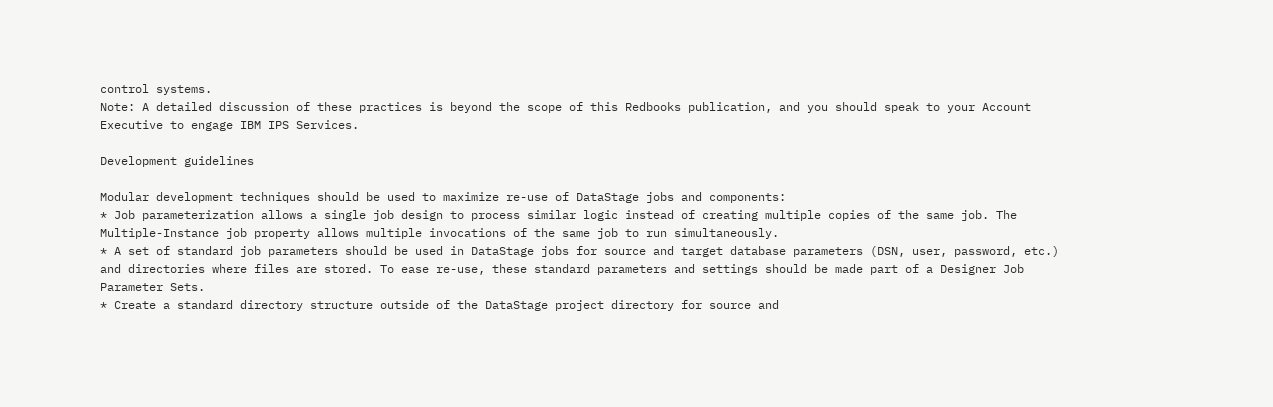control systems.
Note: A detailed discussion of these practices is beyond the scope of this Redbooks publication, and you should speak to your Account Executive to engage IBM IPS Services.

Development guidelines

Modular development techniques should be used to maximize re-use of DataStage jobs and components:
* Job parameterization allows a single job design to process similar logic instead of creating multiple copies of the same job. The Multiple-Instance job property allows multiple invocations of the same job to run simultaneously.
* A set of standard job parameters should be used in DataStage jobs for source and target database parameters (DSN, user, password, etc.) and directories where files are stored. To ease re-use, these standard parameters and settings should be made part of a Designer Job Parameter Sets.
* Create a standard directory structure outside of the DataStage project directory for source and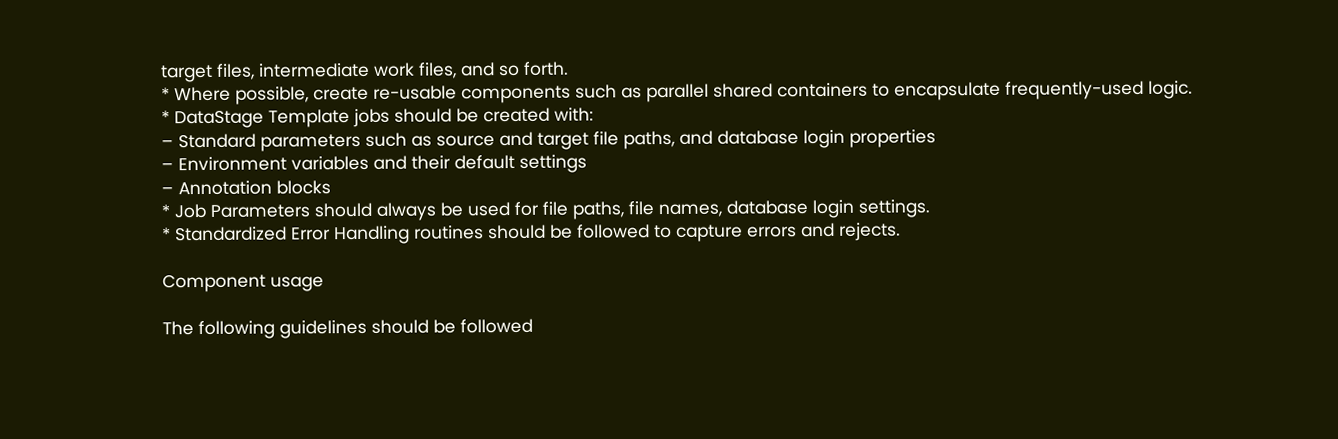target files, intermediate work files, and so forth.
* Where possible, create re-usable components such as parallel shared containers to encapsulate frequently-used logic.
* DataStage Template jobs should be created with:
– Standard parameters such as source and target file paths, and database login properties
– Environment variables and their default settings
– Annotation blocks
* Job Parameters should always be used for file paths, file names, database login settings.
* Standardized Error Handling routines should be followed to capture errors and rejects.

Component usage

The following guidelines should be followed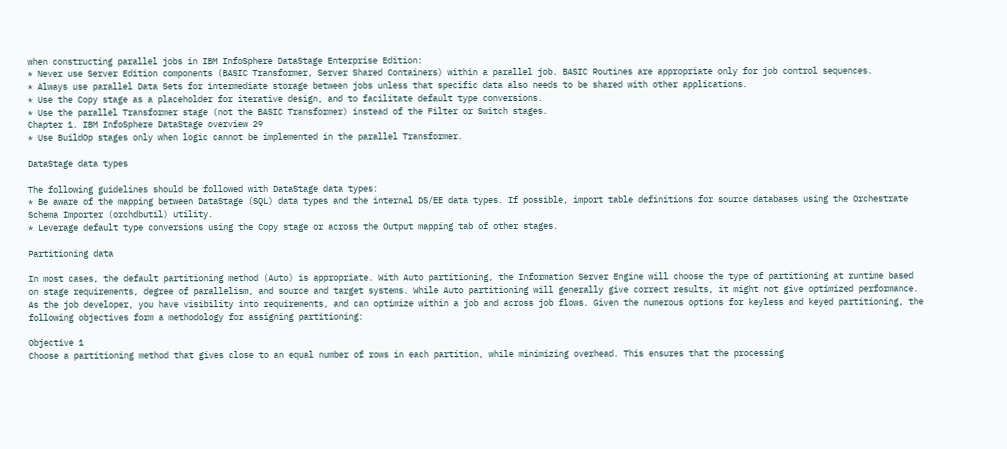when constructing parallel jobs in IBM InfoSphere DataStage Enterprise Edition:
* Never use Server Edition components (BASIC Transformer, Server Shared Containers) within a parallel job. BASIC Routines are appropriate only for job control sequences.
* Always use parallel Data Sets for intermediate storage between jobs unless that specific data also needs to be shared with other applications.
* Use the Copy stage as a placeholder for iterative design, and to facilitate default type conversions.
* Use the parallel Transformer stage (not the BASIC Transformer) instead of the Filter or Switch stages.
Chapter 1. IBM InfoSphere DataStage overview 29
* Use BuildOp stages only when logic cannot be implemented in the parallel Transformer.

DataStage data types

The following guidelines should be followed with DataStage data types:
* Be aware of the mapping between DataStage (SQL) data types and the internal DS/EE data types. If possible, import table definitions for source databases using the Orchestrate Schema Importer (orchdbutil) utility.
* Leverage default type conversions using the Copy stage or across the Output mapping tab of other stages.

Partitioning data

In most cases, the default partitioning method (Auto) is appropriate. With Auto partitioning, the Information Server Engine will choose the type of partitioning at runtime based on stage requirements, degree of parallelism, and source and target systems. While Auto partitioning will generally give correct results, it might not give optimized performance. As the job developer, you have visibility into requirements, and can optimize within a job and across job flows. Given the numerous options for keyless and keyed partitioning, the following objectives form a methodology for assigning partitioning:

Objective 1
Choose a partitioning method that gives close to an equal number of rows in each partition, while minimizing overhead. This ensures that the processing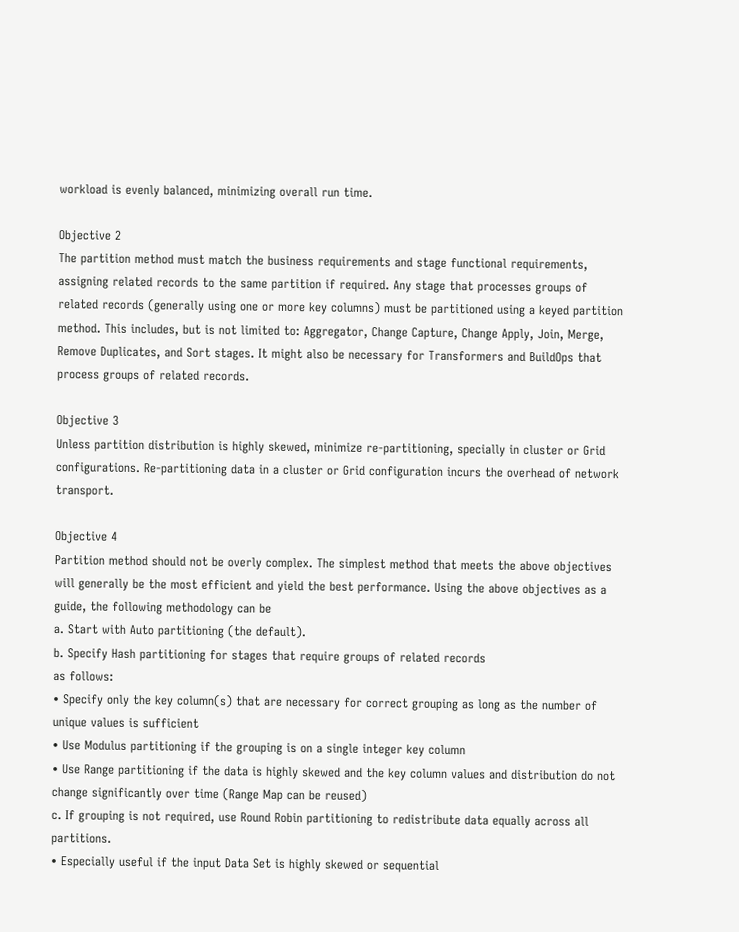workload is evenly balanced, minimizing overall run time.

Objective 2
The partition method must match the business requirements and stage functional requirements, assigning related records to the same partition if required. Any stage that processes groups of related records (generally using one or more key columns) must be partitioned using a keyed partition method. This includes, but is not limited to: Aggregator, Change Capture, Change Apply, Join, Merge, Remove Duplicates, and Sort stages. It might also be necessary for Transformers and BuildOps that process groups of related records.

Objective 3
Unless partition distribution is highly skewed, minimize re-partitioning, specially in cluster or Grid configurations. Re-partitioning data in a cluster or Grid configuration incurs the overhead of network transport.

Objective 4
Partition method should not be overly complex. The simplest method that meets the above objectives will generally be the most efficient and yield the best performance. Using the above objectives as a guide, the following methodology can be
a. Start with Auto partitioning (the default).
b. Specify Hash partitioning for stages that require groups of related records
as follows:
• Specify only the key column(s) that are necessary for correct grouping as long as the number of unique values is sufficient
• Use Modulus partitioning if the grouping is on a single integer key column
• Use Range partitioning if the data is highly skewed and the key column values and distribution do not change significantly over time (Range Map can be reused)
c. If grouping is not required, use Round Robin partitioning to redistribute data equally across all partitions.
• Especially useful if the input Data Set is highly skewed or sequential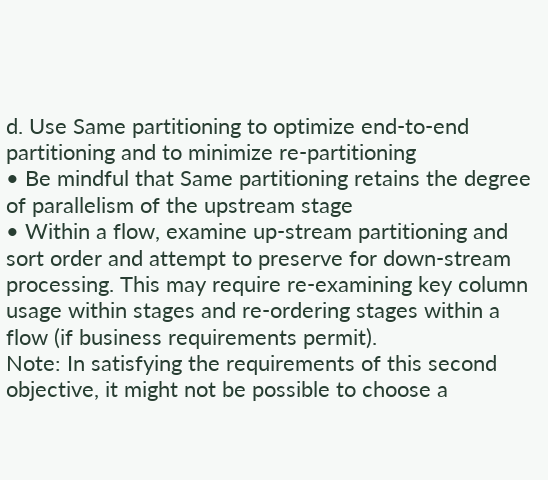d. Use Same partitioning to optimize end-to-end partitioning and to minimize re-partitioning
• Be mindful that Same partitioning retains the degree of parallelism of the upstream stage
• Within a flow, examine up-stream partitioning and sort order and attempt to preserve for down-stream processing. This may require re-examining key column usage within stages and re-ordering stages within a flow (if business requirements permit).
Note: In satisfying the requirements of this second objective, it might not be possible to choose a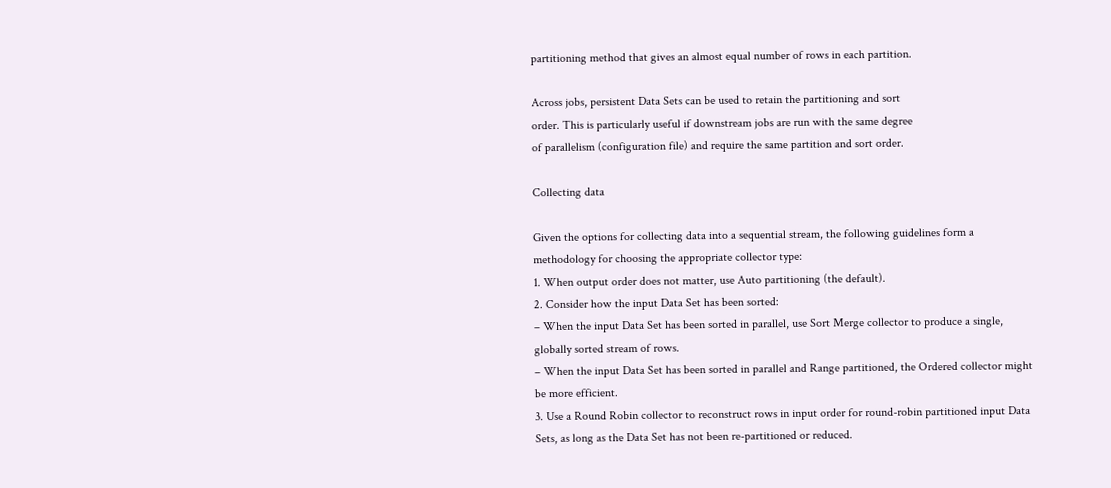partitioning method that gives an almost equal number of rows in each partition.

Across jobs, persistent Data Sets can be used to retain the partitioning and sort
order. This is particularly useful if downstream jobs are run with the same degree
of parallelism (configuration file) and require the same partition and sort order.

Collecting data

Given the options for collecting data into a sequential stream, the following guidelines form a methodology for choosing the appropriate collector type:
1. When output order does not matter, use Auto partitioning (the default).
2. Consider how the input Data Set has been sorted:
– When the input Data Set has been sorted in parallel, use Sort Merge collector to produce a single, globally sorted stream of rows.
– When the input Data Set has been sorted in parallel and Range partitioned, the Ordered collector might be more efficient.
3. Use a Round Robin collector to reconstruct rows in input order for round-robin partitioned input Data Sets, as long as the Data Set has not been re-partitioned or reduced.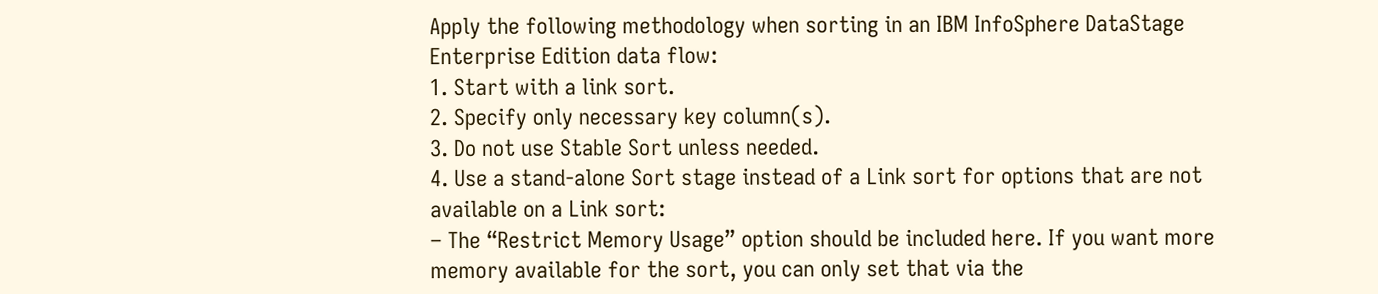Apply the following methodology when sorting in an IBM InfoSphere DataStage Enterprise Edition data flow:
1. Start with a link sort.
2. Specify only necessary key column(s).
3. Do not use Stable Sort unless needed.
4. Use a stand-alone Sort stage instead of a Link sort for options that are not available on a Link sort:
– The “Restrict Memory Usage” option should be included here. If you want more memory available for the sort, you can only set that via the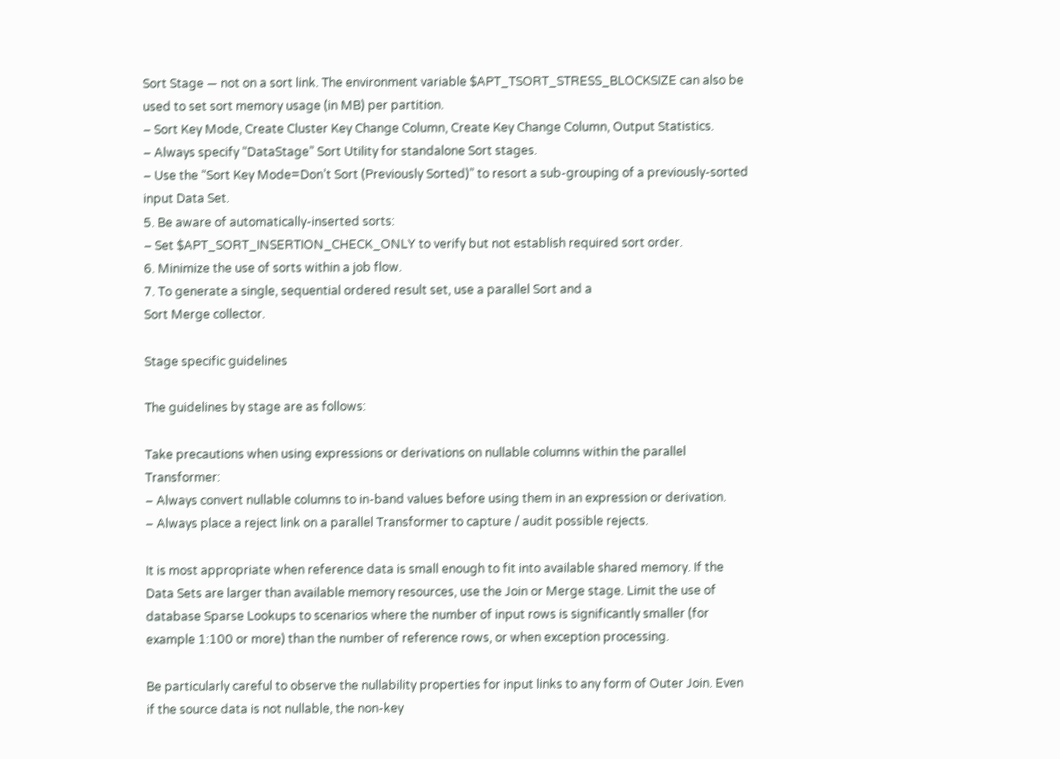Sort Stage — not on a sort link. The environment variable $APT_TSORT_STRESS_BLOCKSIZE can also be used to set sort memory usage (in MB) per partition.
– Sort Key Mode, Create Cluster Key Change Column, Create Key Change Column, Output Statistics.
– Always specify “DataStage” Sort Utility for standalone Sort stages.
– Use the “Sort Key Mode=Don’t Sort (Previously Sorted)” to resort a sub-grouping of a previously-sorted input Data Set.
5. Be aware of automatically-inserted sorts:
– Set $APT_SORT_INSERTION_CHECK_ONLY to verify but not establish required sort order.
6. Minimize the use of sorts within a job flow.
7. To generate a single, sequential ordered result set, use a parallel Sort and a
Sort Merge collector.

Stage specific guidelines

The guidelines by stage are as follows:

Take precautions when using expressions or derivations on nullable columns within the parallel Transformer:
– Always convert nullable columns to in-band values before using them in an expression or derivation.
– Always place a reject link on a parallel Transformer to capture / audit possible rejects.

It is most appropriate when reference data is small enough to fit into available shared memory. If the Data Sets are larger than available memory resources, use the Join or Merge stage. Limit the use of database Sparse Lookups to scenarios where the number of input rows is significantly smaller (for example 1:100 or more) than the number of reference rows, or when exception processing.

Be particularly careful to observe the nullability properties for input links to any form of Outer Join. Even if the source data is not nullable, the non-key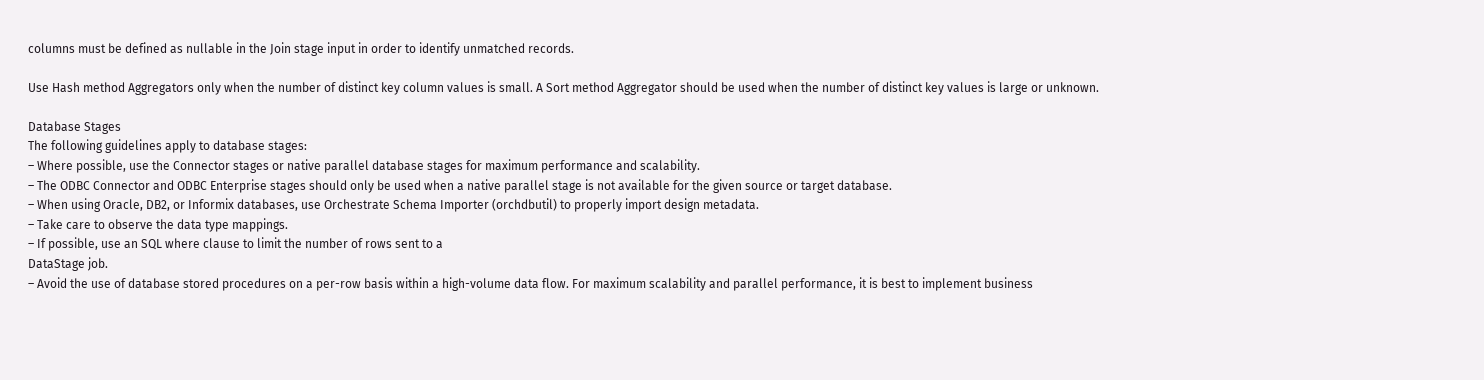columns must be defined as nullable in the Join stage input in order to identify unmatched records.

Use Hash method Aggregators only when the number of distinct key column values is small. A Sort method Aggregator should be used when the number of distinct key values is large or unknown.

Database Stages
The following guidelines apply to database stages:
– Where possible, use the Connector stages or native parallel database stages for maximum performance and scalability.
– The ODBC Connector and ODBC Enterprise stages should only be used when a native parallel stage is not available for the given source or target database.
– When using Oracle, DB2, or Informix databases, use Orchestrate Schema Importer (orchdbutil) to properly import design metadata.
– Take care to observe the data type mappings.
– If possible, use an SQL where clause to limit the number of rows sent to a
DataStage job.
– Avoid the use of database stored procedures on a per-row basis within a high-volume data flow. For maximum scalability and parallel performance, it is best to implement business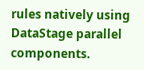rules natively using DataStage parallel components.